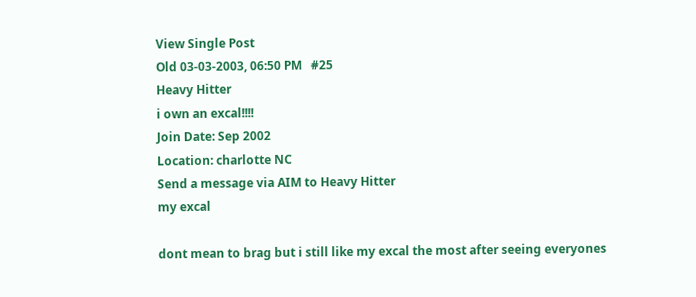View Single Post
Old 03-03-2003, 06:50 PM   #25
Heavy Hitter
i own an excal!!!!
Join Date: Sep 2002
Location: charlotte NC
Send a message via AIM to Heavy Hitter
my excal

dont mean to brag but i still like my excal the most after seeing everyones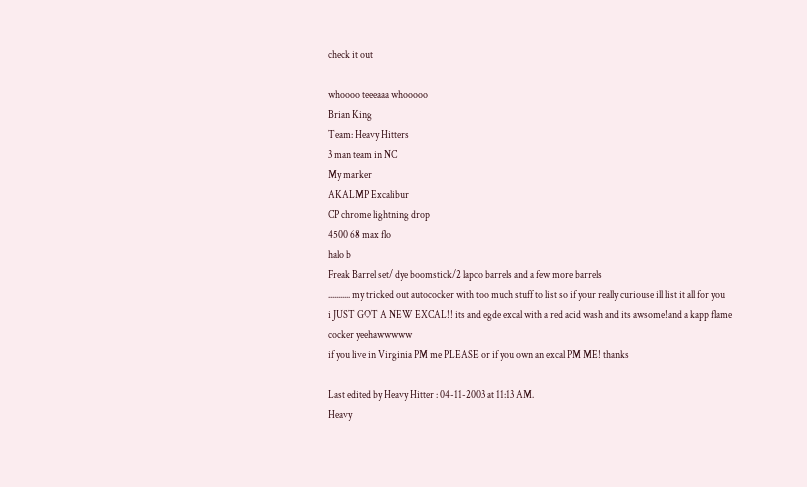check it out

whoooo teeeaaa whooooo
Brian King
Team: Heavy Hitters
3 man team in NC
My marker
AKALMP Excalibur
CP chrome lightning drop
4500 68 max flo
halo b
Freak Barrel set/ dye boomstick/2 lapco barrels and a few more barrels
........... my tricked out autococker with too much stuff to list so if your really curiouse ill list it all for you
i JUST GOT A NEW EXCAL!! its and egde excal with a red acid wash and its awsome!and a kapp flame cocker yeehawwwww
if you live in Virginia PM me PLEASE or if you own an excal PM ME! thanks

Last edited by Heavy Hitter : 04-11-2003 at 11:13 AM.
Heavy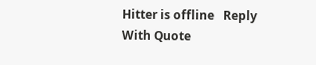Hitter is offline   Reply With Quote